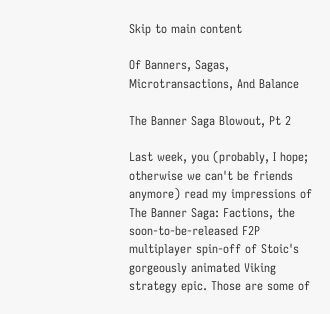Skip to main content

Of Banners, Sagas, Microtransactions, And Balance

The Banner Saga Blowout, Pt 2

Last week, you (probably, I hope; otherwise we can't be friends anymore) read my impressions of The Banner Saga: Factions, the soon-to-be-released F2P multiplayer spin-off of Stoic's gorgeously animated Viking strategy epic. Those are some of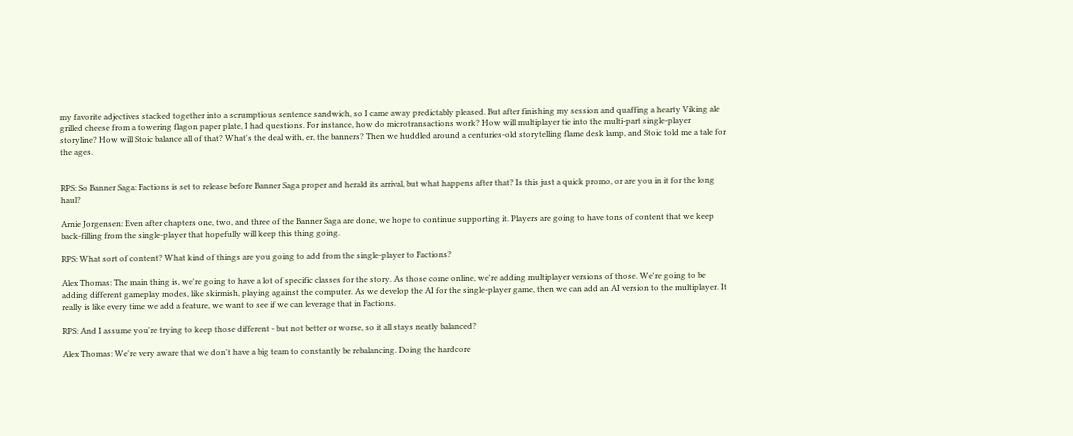my favorite adjectives stacked together into a scrumptious sentence sandwich, so I came away predictably pleased. But after finishing my session and quaffing a hearty Viking ale grilled cheese from a towering flagon paper plate, I had questions. For instance, how do microtransactions work? How will multiplayer tie into the multi-part single-player storyline? How will Stoic balance all of that? What's the deal with, er, the banners? Then we huddled around a centuries-old storytelling flame desk lamp, and Stoic told me a tale for the ages.


RPS: So Banner Saga: Factions is set to release before Banner Saga proper and herald its arrival, but what happens after that? Is this just a quick promo, or are you in it for the long haul?

Arnie Jorgensen: Even after chapters one, two, and three of the Banner Saga are done, we hope to continue supporting it. Players are going to have tons of content that we keep back-filling from the single-player that hopefully will keep this thing going.

RPS: What sort of content? What kind of things are you going to add from the single-player to Factions?

Alex Thomas: The main thing is, we're going to have a lot of specific classes for the story. As those come online, we're adding multiplayer versions of those. We're going to be adding different gameplay modes, like skirmish, playing against the computer. As we develop the AI for the single-player game, then we can add an AI version to the multiplayer. It really is like every time we add a feature, we want to see if we can leverage that in Factions.

RPS: And I assume you're trying to keep those different - but not better or worse, so it all stays neatly balanced?

Alex Thomas: We're very aware that we don't have a big team to constantly be rebalancing. Doing the hardcore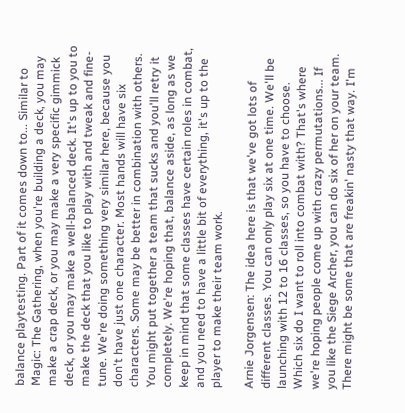balance playtesting. Part of it comes down to... Similar to Magic: The Gathering, when you're building a deck, you may make a crap deck, or you may make a very specific gimmick deck, or you may make a well-balanced deck. It's up to you to make the deck that you like to play with and tweak and fine-tune. We're doing something very similar here, because you don't have just one character. Most hands will have six characters. Some may be better in combination with others. You might put together a team that sucks and you'll retry it completely. We're hoping that, balance aside, as long as we keep in mind that some classes have certain roles in combat, and you need to have a little bit of everything, it's up to the player to make their team work.

Arnie Jorgensen: The idea here is that we've got lots of different classes. You can only play six at one time. We'll be launching with 12 to 16 classes, so you have to choose. Which six do I want to roll into combat with? That's where we're hoping people come up with crazy permutations... If you like the Siege Archer, you can do six of her on your team. There might be some that are freakin' nasty that way. I'm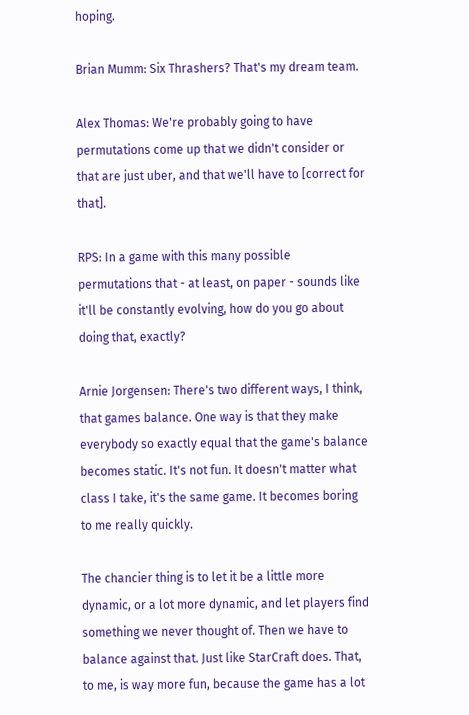hoping.

Brian Mumm: Six Thrashers? That's my dream team.

Alex Thomas: We're probably going to have permutations come up that we didn't consider or that are just uber, and that we'll have to [correct for that].

RPS: In a game with this many possible permutations that - at least, on paper - sounds like it'll be constantly evolving, how do you go about doing that, exactly?

Arnie Jorgensen: There's two different ways, I think, that games balance. One way is that they make everybody so exactly equal that the game's balance becomes static. It's not fun. It doesn't matter what class I take, it's the same game. It becomes boring to me really quickly.

The chancier thing is to let it be a little more dynamic, or a lot more dynamic, and let players find something we never thought of. Then we have to balance against that. Just like StarCraft does. That, to me, is way more fun, because the game has a lot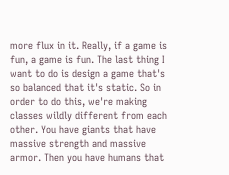more flux in it. Really, if a game is fun, a game is fun. The last thing I want to do is design a game that's so balanced that it's static. So in order to do this, we're making classes wildly different from each other. You have giants that have massive strength and massive armor. Then you have humans that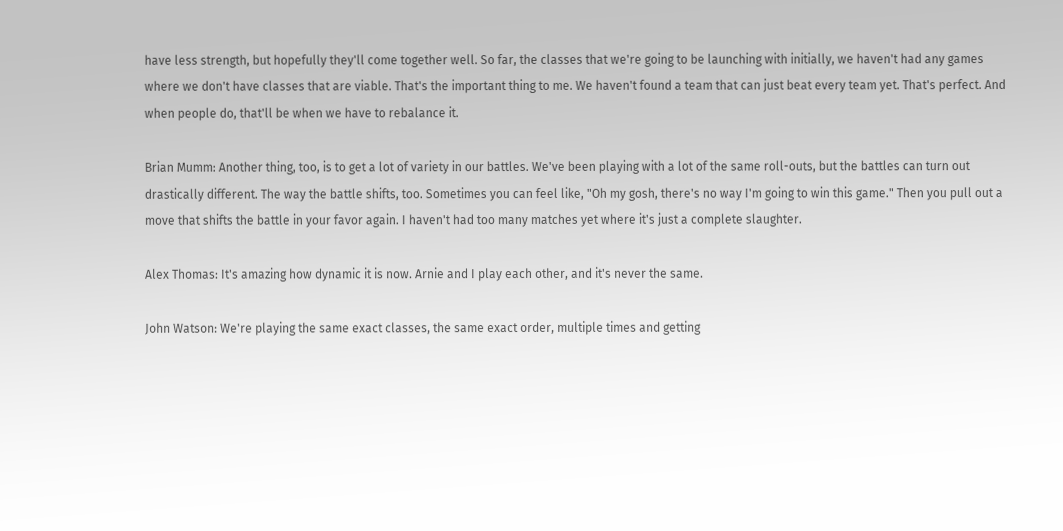have less strength, but hopefully they'll come together well. So far, the classes that we're going to be launching with initially, we haven't had any games where we don't have classes that are viable. That's the important thing to me. We haven't found a team that can just beat every team yet. That's perfect. And when people do, that'll be when we have to rebalance it.

Brian Mumm: Another thing, too, is to get a lot of variety in our battles. We've been playing with a lot of the same roll-outs, but the battles can turn out drastically different. The way the battle shifts, too. Sometimes you can feel like, "Oh my gosh, there's no way I'm going to win this game." Then you pull out a move that shifts the battle in your favor again. I haven't had too many matches yet where it's just a complete slaughter.

Alex Thomas: It's amazing how dynamic it is now. Arnie and I play each other, and it's never the same.

John Watson: We're playing the same exact classes, the same exact order, multiple times and getting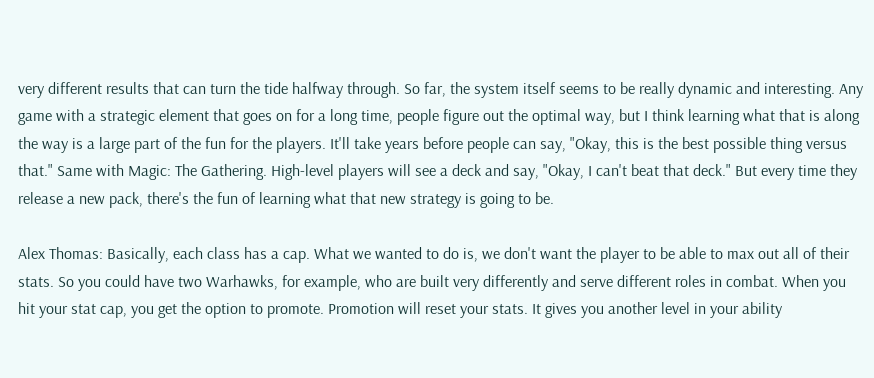very different results that can turn the tide halfway through. So far, the system itself seems to be really dynamic and interesting. Any game with a strategic element that goes on for a long time, people figure out the optimal way, but I think learning what that is along the way is a large part of the fun for the players. It'll take years before people can say, "Okay, this is the best possible thing versus that." Same with Magic: The Gathering. High-level players will see a deck and say, "Okay, I can't beat that deck." But every time they release a new pack, there's the fun of learning what that new strategy is going to be.

Alex Thomas: Basically, each class has a cap. What we wanted to do is, we don't want the player to be able to max out all of their stats. So you could have two Warhawks, for example, who are built very differently and serve different roles in combat. When you hit your stat cap, you get the option to promote. Promotion will reset your stats. It gives you another level in your ability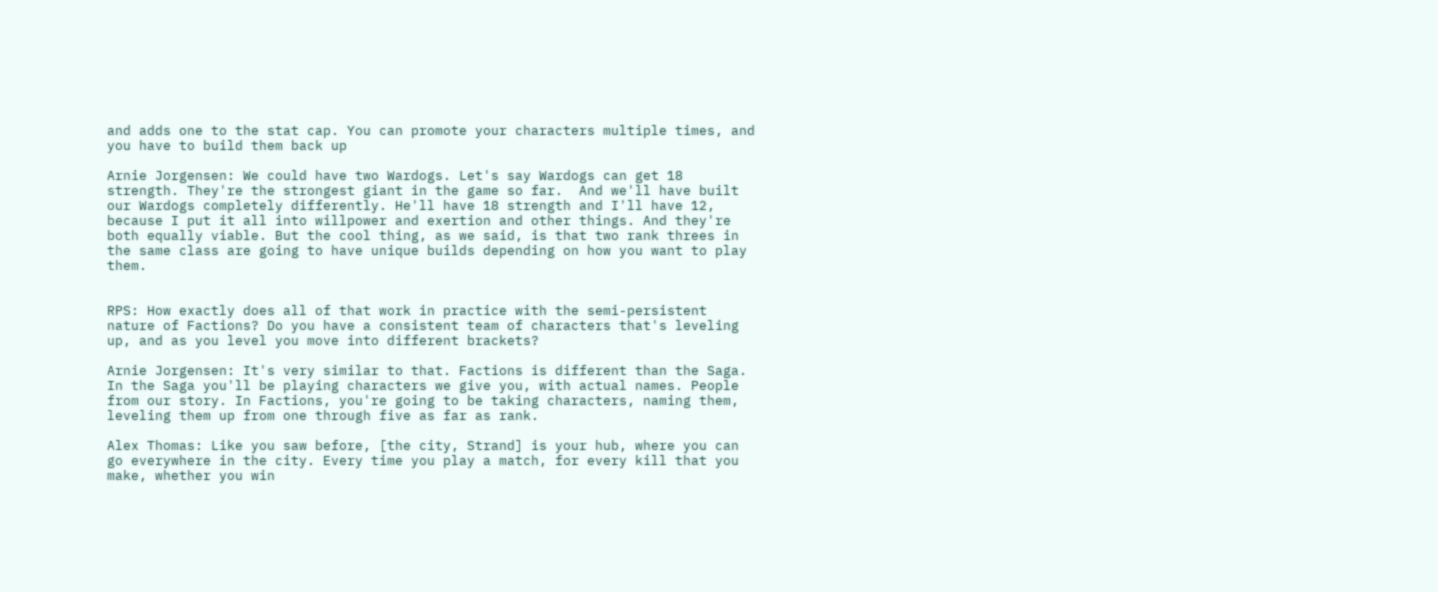and adds one to the stat cap. You can promote your characters multiple times, and you have to build them back up

Arnie Jorgensen: We could have two Wardogs. Let's say Wardogs can get 18 strength. They're the strongest giant in the game so far.  And we'll have built our Wardogs completely differently. He'll have 18 strength and I'll have 12, because I put it all into willpower and exertion and other things. And they're both equally viable. But the cool thing, as we said, is that two rank threes in the same class are going to have unique builds depending on how you want to play them.


RPS: How exactly does all of that work in practice with the semi-persistent nature of Factions? Do you have a consistent team of characters that's leveling up, and as you level you move into different brackets?

Arnie Jorgensen: It's very similar to that. Factions is different than the Saga. In the Saga you'll be playing characters we give you, with actual names. People from our story. In Factions, you're going to be taking characters, naming them, leveling them up from one through five as far as rank.

Alex Thomas: Like you saw before, [the city, Strand] is your hub, where you can go everywhere in the city. Every time you play a match, for every kill that you make, whether you win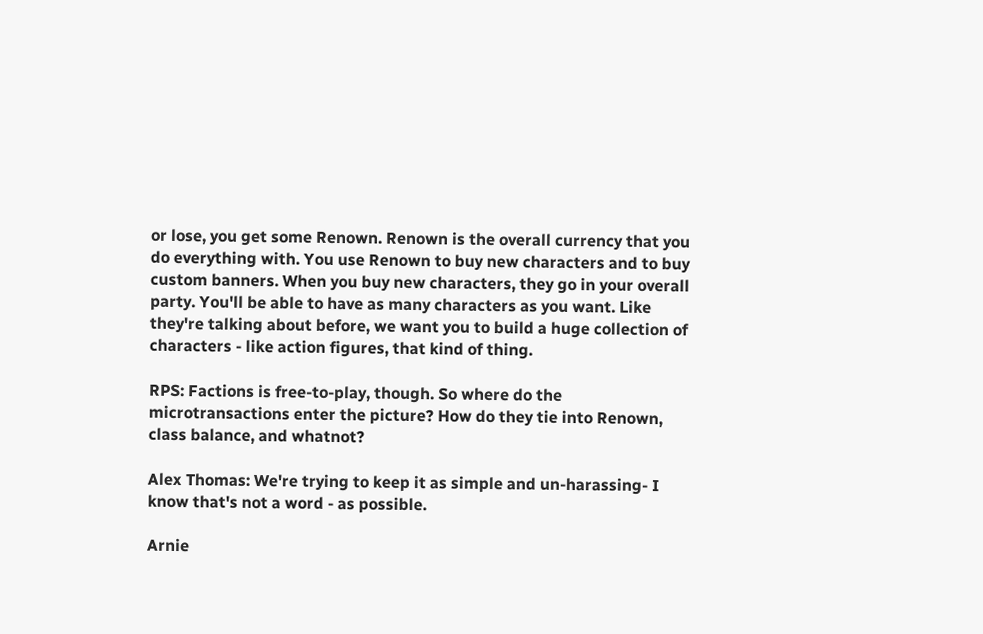or lose, you get some Renown. Renown is the overall currency that you do everything with. You use Renown to buy new characters and to buy custom banners. When you buy new characters, they go in your overall party. You'll be able to have as many characters as you want. Like they're talking about before, we want you to build a huge collection of characters - like action figures, that kind of thing.

RPS: Factions is free-to-play, though. So where do the microtransactions enter the picture? How do they tie into Renown, class balance, and whatnot?

Alex Thomas: We're trying to keep it as simple and un-harassing- I know that's not a word - as possible.

Arnie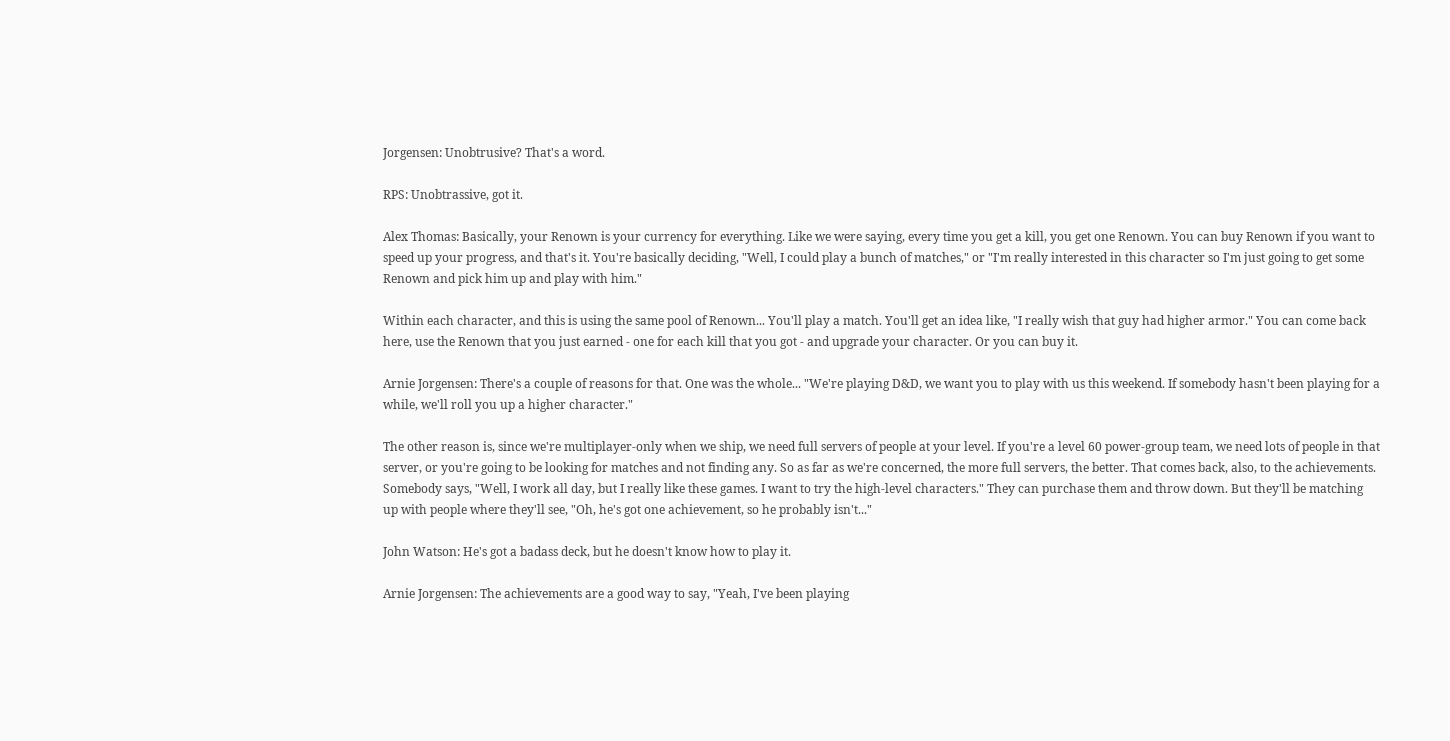Jorgensen: Unobtrusive? That's a word.

RPS: Unobtrassive, got it.

Alex Thomas: Basically, your Renown is your currency for everything. Like we were saying, every time you get a kill, you get one Renown. You can buy Renown if you want to speed up your progress, and that's it. You're basically deciding, "Well, I could play a bunch of matches," or "I'm really interested in this character so I'm just going to get some Renown and pick him up and play with him."

Within each character, and this is using the same pool of Renown... You'll play a match. You'll get an idea like, "I really wish that guy had higher armor." You can come back here, use the Renown that you just earned - one for each kill that you got - and upgrade your character. Or you can buy it.

Arnie Jorgensen: There's a couple of reasons for that. One was the whole... "We're playing D&D, we want you to play with us this weekend. If somebody hasn't been playing for a while, we'll roll you up a higher character."

The other reason is, since we're multiplayer-only when we ship, we need full servers of people at your level. If you're a level 60 power-group team, we need lots of people in that server, or you're going to be looking for matches and not finding any. So as far as we're concerned, the more full servers, the better. That comes back, also, to the achievements. Somebody says, "Well, I work all day, but I really like these games. I want to try the high-level characters." They can purchase them and throw down. But they'll be matching up with people where they'll see, "Oh, he's got one achievement, so he probably isn't..."

John Watson: He's got a badass deck, but he doesn't know how to play it.

Arnie Jorgensen: The achievements are a good way to say, "Yeah, I've been playing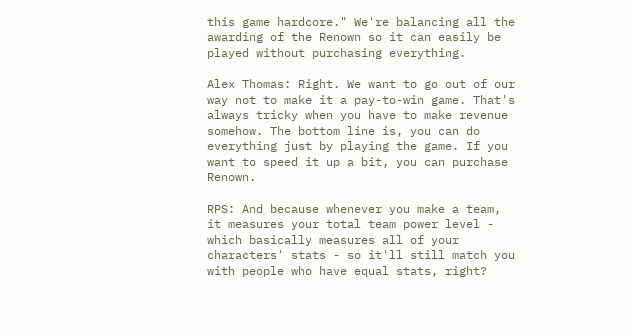this game hardcore." We're balancing all the awarding of the Renown so it can easily be played without purchasing everything.

Alex Thomas: Right. We want to go out of our way not to make it a pay-to-win game. That's always tricky when you have to make revenue somehow. The bottom line is, you can do everything just by playing the game. If you want to speed it up a bit, you can purchase Renown.

RPS: And because whenever you make a team, it measures your total team power level - which basically measures all of your characters' stats - so it'll still match you with people who have equal stats, right?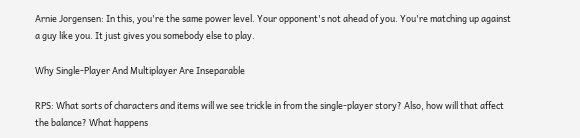Arnie Jorgensen: In this, you're the same power level. Your opponent's not ahead of you. You're matching up against a guy like you. It just gives you somebody else to play.

Why Single-Player And Multiplayer Are Inseparable

RPS: What sorts of characters and items will we see trickle in from the single-player story? Also, how will that affect the balance? What happens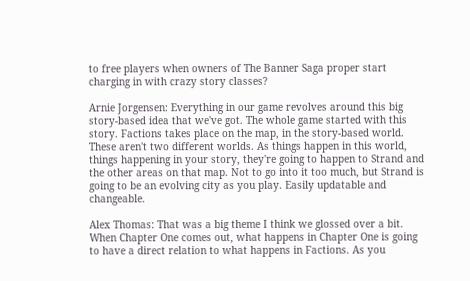to free players when owners of The Banner Saga proper start charging in with crazy story classes?

Arnie Jorgensen: Everything in our game revolves around this big story-based idea that we've got. The whole game started with this story. Factions takes place on the map, in the story-based world. These aren't two different worlds. As things happen in this world, things happening in your story, they're going to happen to Strand and the other areas on that map. Not to go into it too much, but Strand is going to be an evolving city as you play. Easily updatable and changeable.

Alex Thomas: That was a big theme I think we glossed over a bit. When Chapter One comes out, what happens in Chapter One is going to have a direct relation to what happens in Factions. As you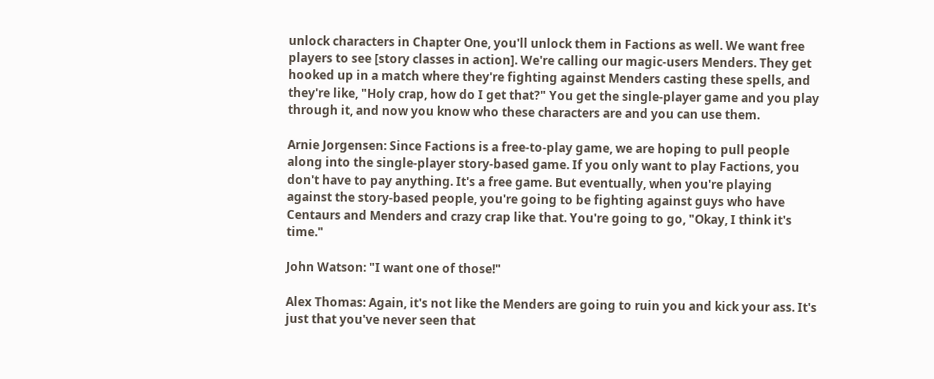unlock characters in Chapter One, you'll unlock them in Factions as well. We want free players to see [story classes in action]. We're calling our magic-users Menders. They get hooked up in a match where they're fighting against Menders casting these spells, and they're like, "Holy crap, how do I get that?" You get the single-player game and you play through it, and now you know who these characters are and you can use them.

Arnie Jorgensen: Since Factions is a free-to-play game, we are hoping to pull people along into the single-player story-based game. If you only want to play Factions, you don't have to pay anything. It's a free game. But eventually, when you're playing against the story-based people, you're going to be fighting against guys who have Centaurs and Menders and crazy crap like that. You're going to go, "Okay, I think it's time."

John Watson: "I want one of those!"

Alex Thomas: Again, it's not like the Menders are going to ruin you and kick your ass. It's just that you've never seen that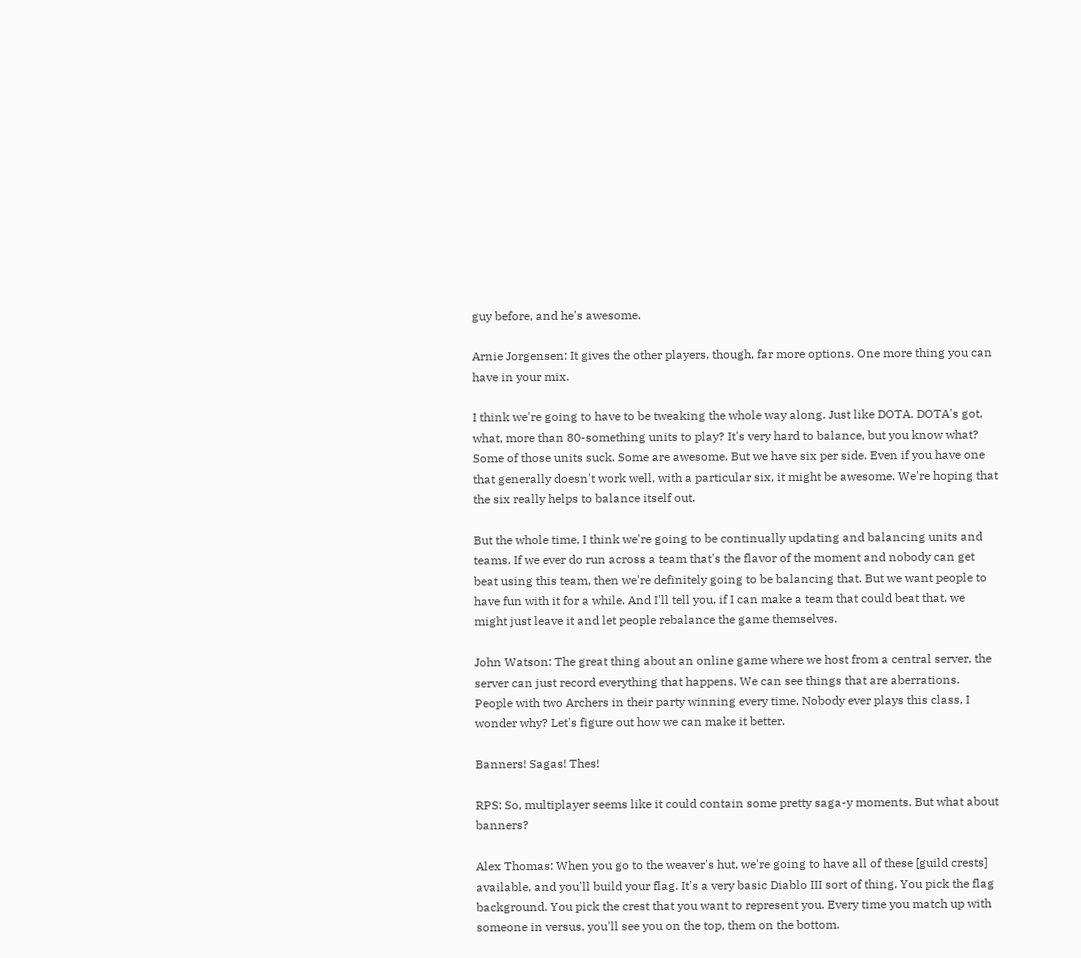guy before, and he's awesome.

Arnie Jorgensen: It gives the other players, though, far more options. One more thing you can have in your mix.

I think we're going to have to be tweaking the whole way along. Just like DOTA. DOTA's got, what, more than 80-something units to play? It's very hard to balance, but you know what? Some of those units suck. Some are awesome. But we have six per side. Even if you have one that generally doesn't work well, with a particular six, it might be awesome. We're hoping that the six really helps to balance itself out.

But the whole time, I think we're going to be continually updating and balancing units and teams. If we ever do run across a team that's the flavor of the moment and nobody can get beat using this team, then we're definitely going to be balancing that. But we want people to have fun with it for a while. And I'll tell you, if I can make a team that could beat that, we might just leave it and let people rebalance the game themselves.

John Watson: The great thing about an online game where we host from a central server, the server can just record everything that happens. We can see things that are aberrations. People with two Archers in their party winning every time. Nobody ever plays this class, I wonder why? Let's figure out how we can make it better.

Banners! Sagas! Thes!

RPS: So, multiplayer seems like it could contain some pretty saga-y moments. But what about banners?

Alex Thomas: When you go to the weaver's hut, we're going to have all of these [guild crests] available, and you'll build your flag. It's a very basic Diablo III sort of thing. You pick the flag background. You pick the crest that you want to represent you. Every time you match up with someone in versus, you'll see you on the top, them on the bottom.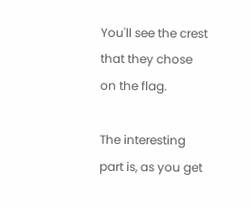You'll see the crest that they chose on the flag.

The interesting part is, as you get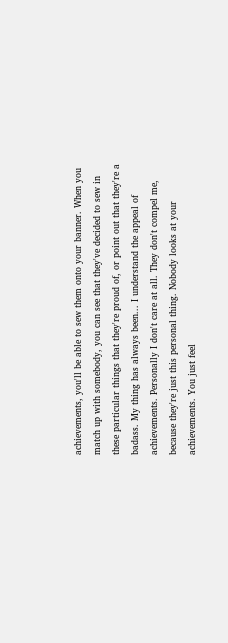achievements, you'll be able to sew them onto your banner. When you match up with somebody, you can see that they've decided to sew in these particular things that they're proud of, or point out that they're a badass. My thing has always been... I understand the appeal of achievements. Personally I don't care at all. They don't compel me, because they're just this personal thing. Nobody looks at your achievements. You just feel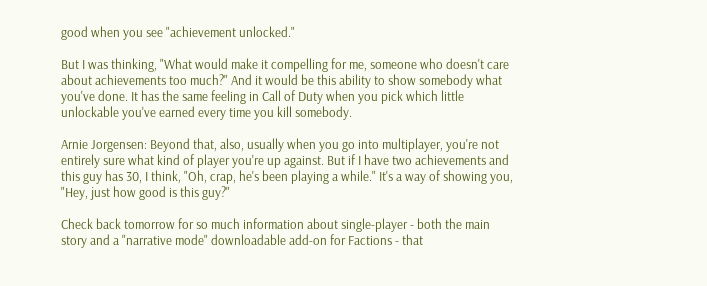good when you see "achievement unlocked."

But I was thinking, "What would make it compelling for me, someone who doesn't care about achievements too much?" And it would be this ability to show somebody what you've done. It has the same feeling in Call of Duty when you pick which little unlockable you've earned every time you kill somebody.

Arnie Jorgensen: Beyond that, also, usually when you go into multiplayer, you're not entirely sure what kind of player you're up against. But if I have two achievements and this guy has 30, I think, "Oh, crap, he's been playing a while." It's a way of showing you, "Hey, just how good is this guy?"

Check back tomorrow for so much information about single-player - both the main story and a "narrative mode" downloadable add-on for Factions - that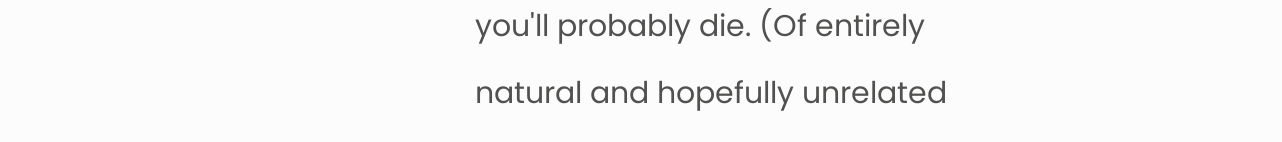you'll probably die. (Of entirely natural and hopefully unrelated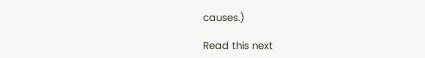causes.)

Read this next